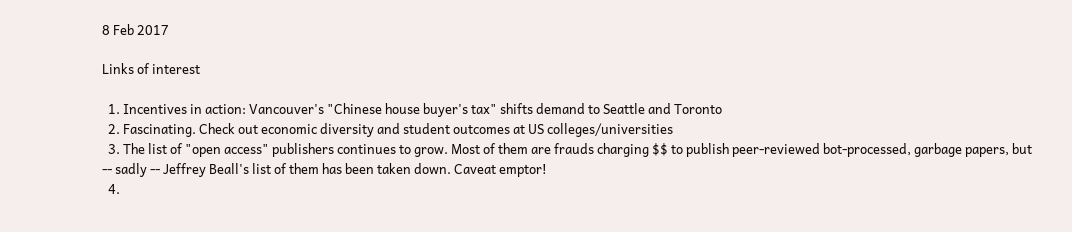8 Feb 2017

Links of interest

  1. Incentives in action: Vancouver's "Chinese house buyer's tax" shifts demand to Seattle and Toronto
  2. Fascinating. Check out economic diversity and student outcomes at US colleges/universities
  3. The list of "open access" publishers continues to grow. Most of them are frauds charging $$ to publish peer-reviewed bot-processed, garbage papers, but -- sadly -- Jeffrey Beall's list of them has been taken down. Caveat emptor!
  4.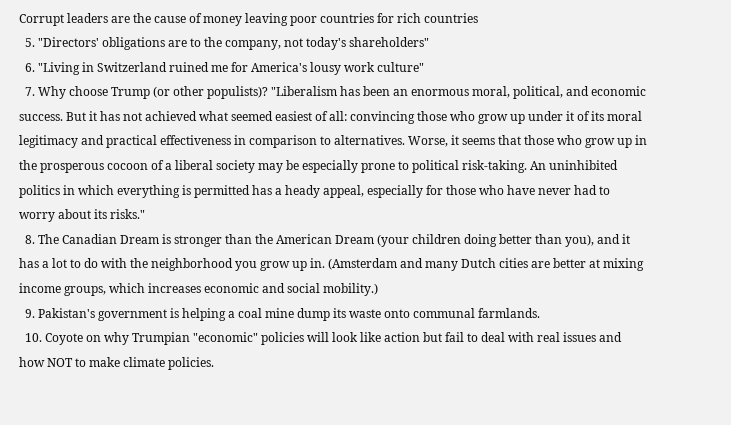Corrupt leaders are the cause of money leaving poor countries for rich countries
  5. "Directors' obligations are to the company, not today's shareholders"
  6. "Living in Switzerland ruined me for America's lousy work culture"
  7. Why choose Trump (or other populists)? "Liberalism has been an enormous moral, political, and economic success. But it has not achieved what seemed easiest of all: convincing those who grow up under it of its moral legitimacy and practical effectiveness in comparison to alternatives. Worse, it seems that those who grow up in the prosperous cocoon of a liberal society may be especially prone to political risk-taking. An uninhibited politics in which everything is permitted has a heady appeal, especially for those who have never had to worry about its risks."
  8. The Canadian Dream is stronger than the American Dream (your children doing better than you), and it has a lot to do with the neighborhood you grow up in. (Amsterdam and many Dutch cities are better at mixing income groups, which increases economic and social mobility.)
  9. Pakistan's government is helping a coal mine dump its waste onto communal farmlands.
  10. Coyote on why Trumpian "economic" policies will look like action but fail to deal with real issues and how NOT to make climate policies.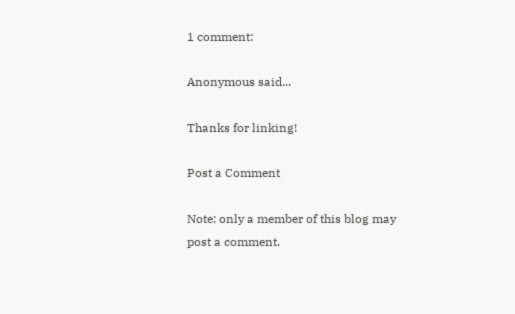1 comment:

Anonymous said...

Thanks for linking!

Post a Comment

Note: only a member of this blog may post a comment.